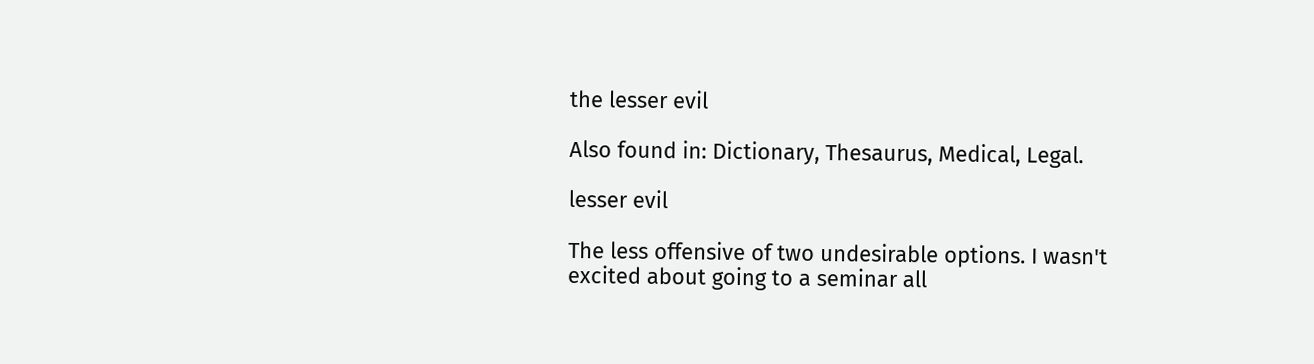the lesser evil

Also found in: Dictionary, Thesaurus, Medical, Legal.

lesser evil

The less offensive of two undesirable options. I wasn't excited about going to a seminar all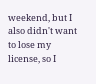weekend, but I also didn't want to lose my license, so I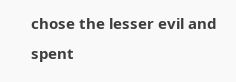chose the lesser evil and spent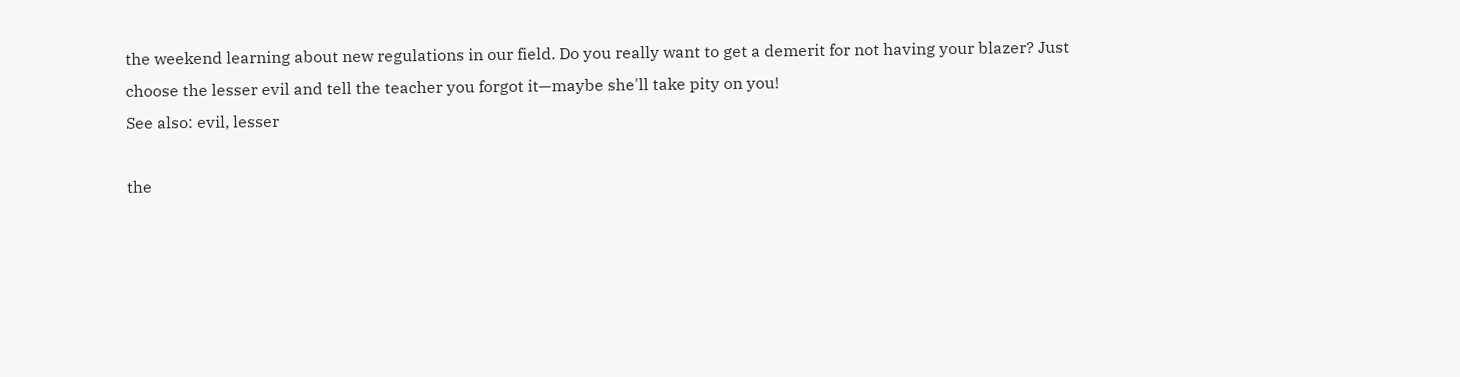the weekend learning about new regulations in our field. Do you really want to get a demerit for not having your blazer? Just choose the lesser evil and tell the teacher you forgot it—maybe she'll take pity on you!
See also: evil, lesser

the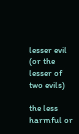lesser evil (or the lesser of two evils)

the less harmful or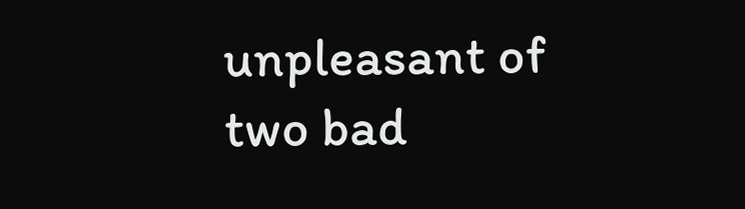unpleasant of two bad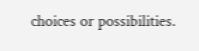choices or possibilities.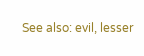See also: evil, lesser